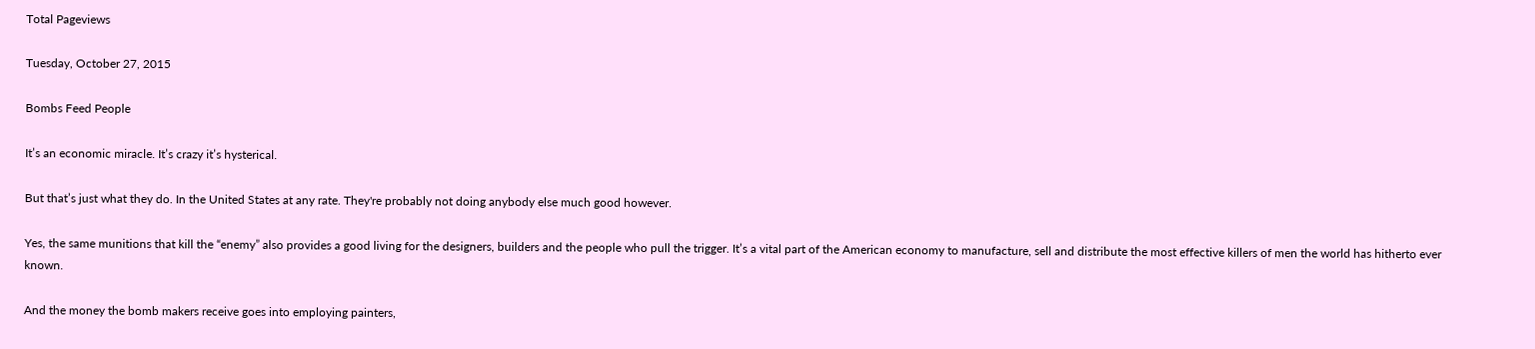Total Pageviews

Tuesday, October 27, 2015

Bombs Feed People

It’s an economic miracle. It’s crazy it’s hysterical.

But that’s just what they do. In the United States at any rate. They're probably not doing anybody else much good however.

Yes, the same munitions that kill the “enemy” also provides a good living for the designers, builders and the people who pull the trigger. It’s a vital part of the American economy to manufacture, sell and distribute the most effective killers of men the world has hitherto ever known.

And the money the bomb makers receive goes into employing painters,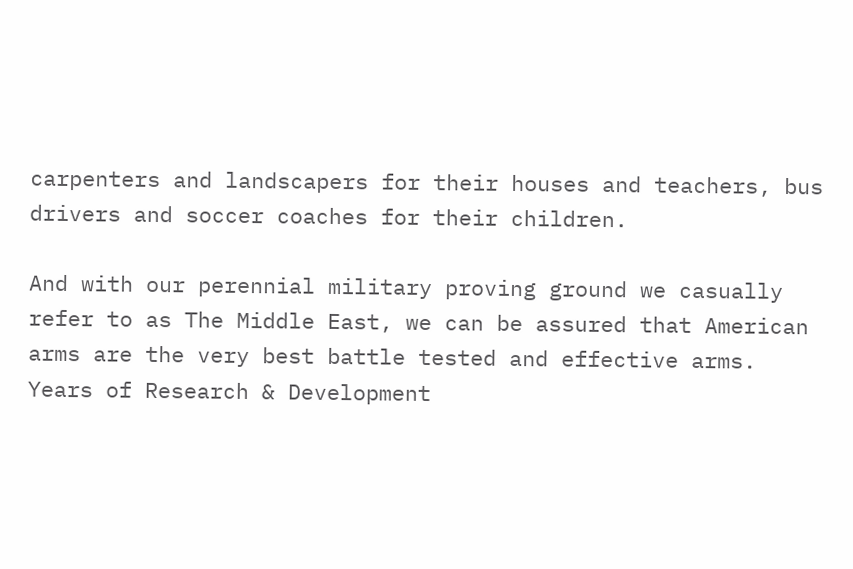carpenters and landscapers for their houses and teachers, bus drivers and soccer coaches for their children.

And with our perennial military proving ground we casually refer to as The Middle East, we can be assured that American arms are the very best battle tested and effective arms. Years of Research & Development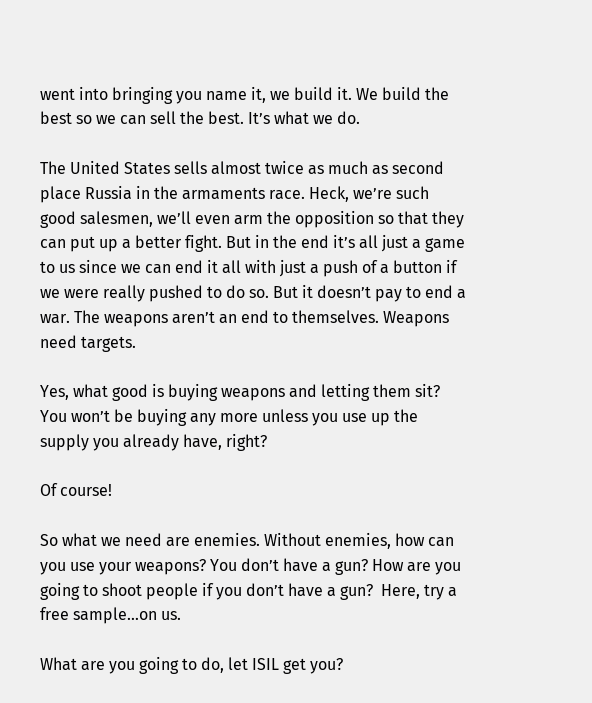went into bringing you name it, we build it. We build the best so we can sell the best. It’s what we do.

The United States sells almost twice as much as second place Russia in the armaments race. Heck, we’re such good salesmen, we’ll even arm the opposition so that they can put up a better fight. But in the end it’s all just a game to us since we can end it all with just a push of a button if we were really pushed to do so. But it doesn’t pay to end a war. The weapons aren’t an end to themselves. Weapons need targets.

Yes, what good is buying weapons and letting them sit? You won’t be buying any more unless you use up the supply you already have, right?

Of course!

So what we need are enemies. Without enemies, how can you use your weapons? You don’t have a gun? How are you going to shoot people if you don’t have a gun?  Here, try a free sample…on us.

What are you going to do, let ISIL get you?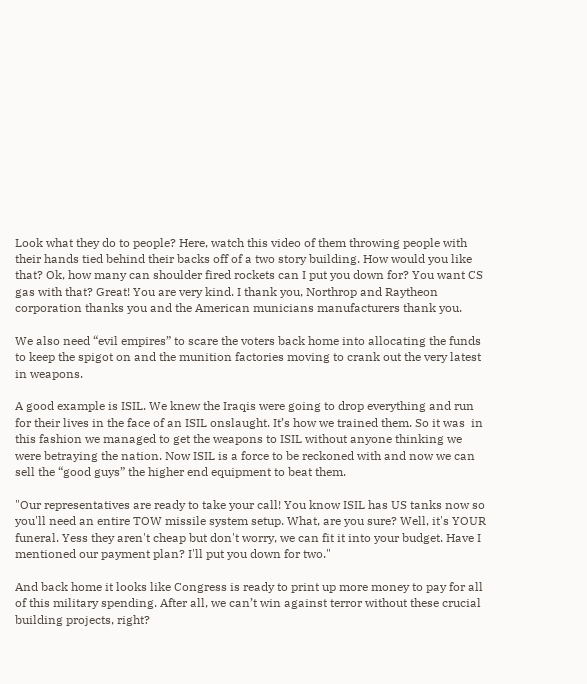Look what they do to people? Here, watch this video of them throwing people with their hands tied behind their backs off of a two story building. How would you like that? Ok, how many can shoulder fired rockets can I put you down for? You want CS gas with that? Great! You are very kind. I thank you, Northrop and Raytheon corporation thanks you and the American municians manufacturers thank you.

We also need “evil empires” to scare the voters back home into allocating the funds to keep the spigot on and the munition factories moving to crank out the very latest in weapons.

A good example is ISIL. We knew the Iraqis were going to drop everything and run for their lives in the face of an ISIL onslaught. It’s how we trained them. So it was  in this fashion we managed to get the weapons to ISIL without anyone thinking we were betraying the nation. Now ISIL is a force to be reckoned with and now we can sell the “good guys” the higher end equipment to beat them.

"Our representatives are ready to take your call! You know ISIL has US tanks now so you'll need an entire TOW missile system setup. What, are you sure? Well, it's YOUR funeral. Yess they aren't cheap but don't worry, we can fit it into your budget. Have I mentioned our payment plan? I'll put you down for two."

And back home it looks like Congress is ready to print up more money to pay for all of this military spending. After all, we can’t win against terror without these crucial building projects, right?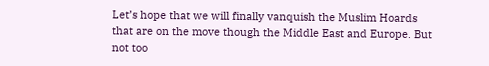Let’s hope that we will finally vanquish the Muslim Hoards that are on the move though the Middle East and Europe. But not too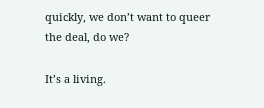quickly, we don’t want to queer the deal, do we?

It’s a living.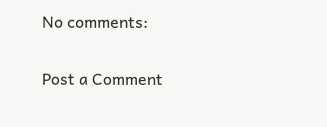No comments:

Post a Comment